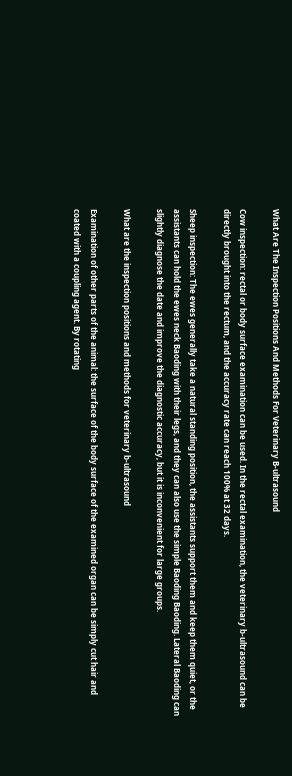What Are The Inspection Positions And Methods For Veterinary B-ultrasound

Cow inspection: rectal or body surface examination can be used. In the rectal examination, the veterinary b-ultrasound can be directly brought into the rectum, and the accuracy rate can reach 100% at 32 days.

Sheep inspection: The ewes generally take a natural standing position, the assistants support them and keep them quiet, or the assistants can hold the ewes neck Baoding with their legs, and they can also use the simple Baoding Baoding. Lateral Baoding can slightly diagnose the date and improve the diagnostic accuracy, but it is inconvenient for large groups.

What are the inspection positions and methods for veterinary b-ultrasound

Examination of other parts of the animal: the surface of the body surface of the examined organ can be simply cut hair and coated with a coupling agent. By rotating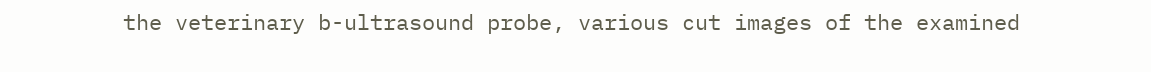the veterinary b-ultrasound probe, various cut images of the examined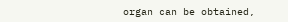organ can be obtained,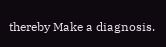thereby Make a diagnosis.